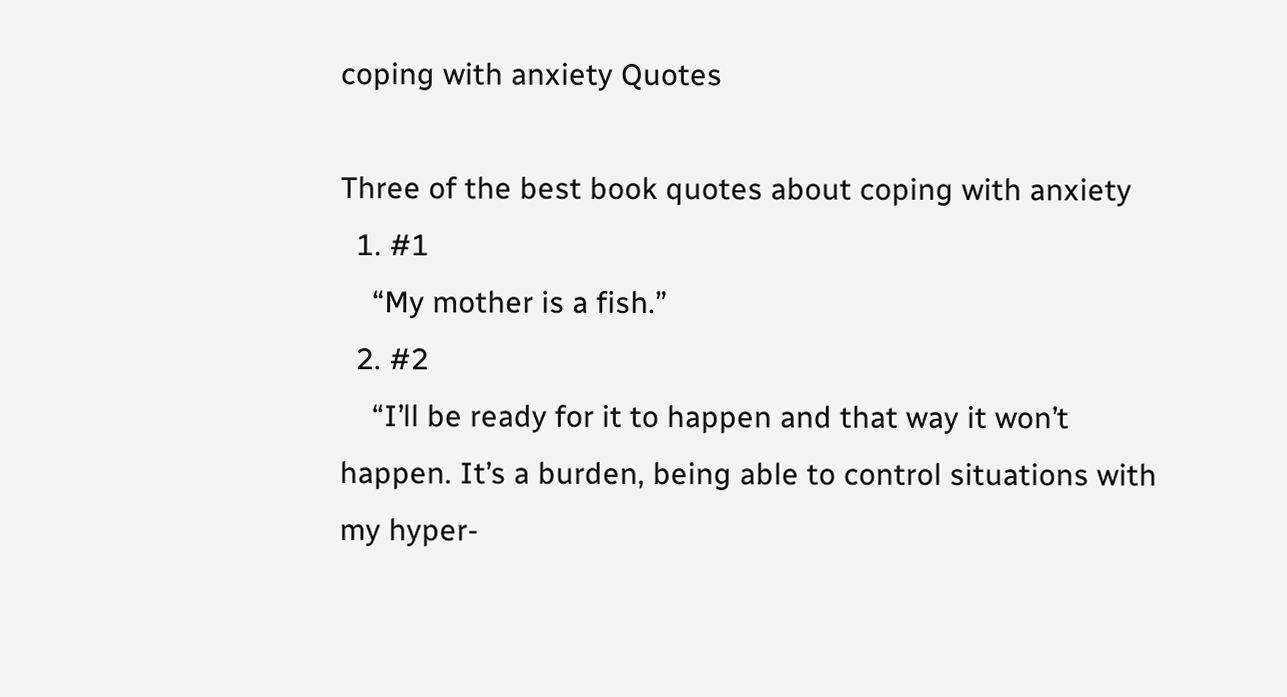coping with anxiety Quotes

Three of the best book quotes about coping with anxiety
  1. #1
    “My mother is a fish.”
  2. #2
    “I’ll be ready for it to happen and that way it won’t happen. It’s a burden, being able to control situations with my hyper-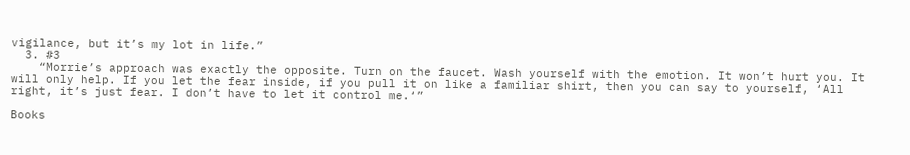vigilance, but it’s my lot in life.”
  3. #3
    “Morrie’s approach was exactly the opposite. Turn on the faucet. Wash yourself with the emotion. It won’t hurt you. It will only help. If you let the fear inside, if you pull it on like a familiar shirt, then you can say to yourself, ‘All right, it’s just fear. I don’t have to let it control me.‘”

Books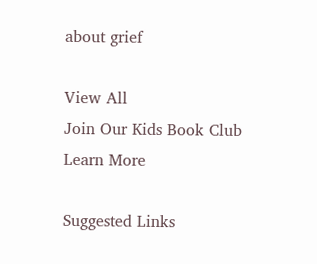about grief

View All
Join Our Kids Book Club
Learn More

Suggested Links